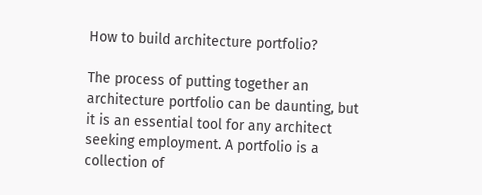How to build architecture portfolio?

The process of putting together an architecture portfolio can be daunting, but it is an essential tool for any architect seeking employment. A portfolio is a collection of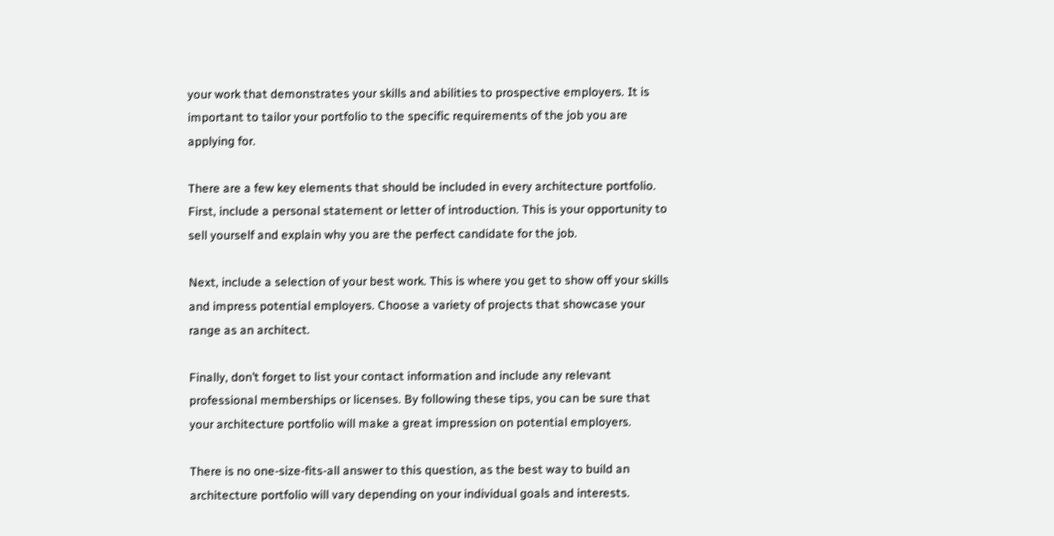your work that demonstrates your skills and abilities to prospective employers. It is important to tailor your portfolio to the specific requirements of the job you are applying for.

There are a few key elements that should be included in every architecture portfolio. First, include a personal statement or letter of introduction. This is your opportunity to sell yourself and explain why you are the perfect candidate for the job.

Next, include a selection of your best work. This is where you get to show off your skills and impress potential employers. Choose a variety of projects that showcase your range as an architect.

Finally, don’t forget to list your contact information and include any relevant professional memberships or licenses. By following these tips, you can be sure that your architecture portfolio will make a great impression on potential employers.

There is no one-size-fits-all answer to this question, as the best way to build an architecture portfolio will vary depending on your individual goals and interests.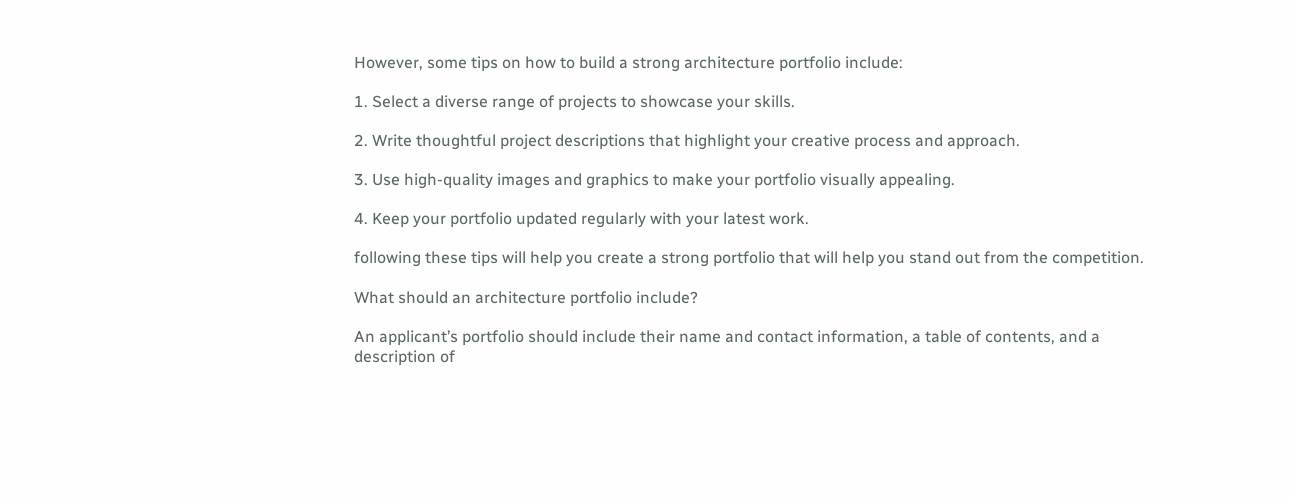However, some tips on how to build a strong architecture portfolio include:

1. Select a diverse range of projects to showcase your skills.

2. Write thoughtful project descriptions that highlight your creative process and approach.

3. Use high-quality images and graphics to make your portfolio visually appealing.

4. Keep your portfolio updated regularly with your latest work.

following these tips will help you create a strong portfolio that will help you stand out from the competition.

What should an architecture portfolio include?

An applicant’s portfolio should include their name and contact information, a table of contents, and a description of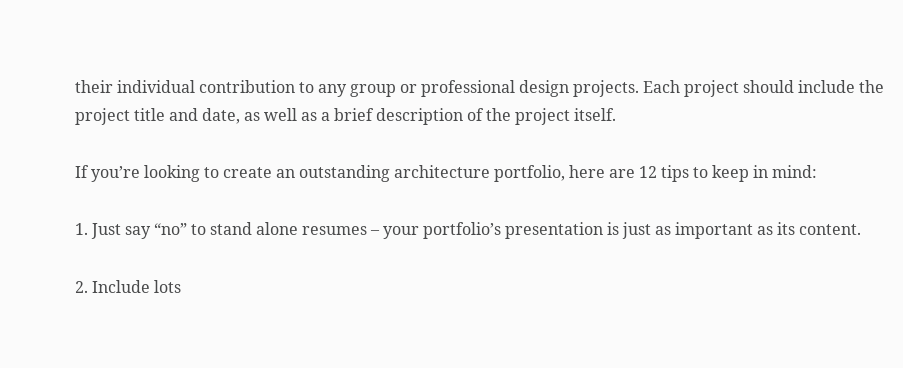their individual contribution to any group or professional design projects. Each project should include the project title and date, as well as a brief description of the project itself.

If you’re looking to create an outstanding architecture portfolio, here are 12 tips to keep in mind:

1. Just say “no” to stand alone resumes – your portfolio’s presentation is just as important as its content.

2. Include lots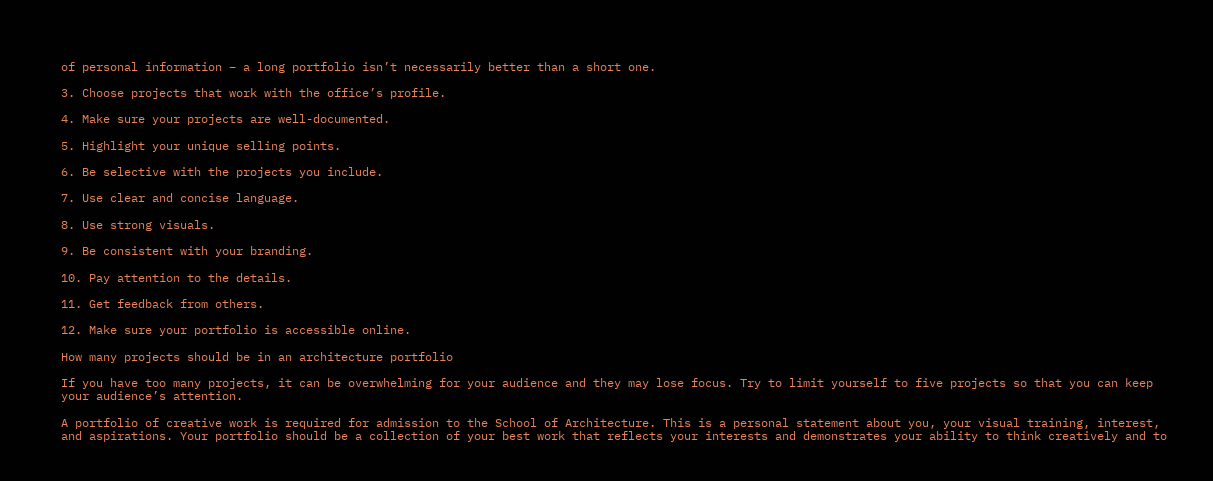of personal information – a long portfolio isn’t necessarily better than a short one.

3. Choose projects that work with the office’s profile.

4. Make sure your projects are well-documented.

5. Highlight your unique selling points.

6. Be selective with the projects you include.

7. Use clear and concise language.

8. Use strong visuals.

9. Be consistent with your branding.

10. Pay attention to the details.

11. Get feedback from others.

12. Make sure your portfolio is accessible online.

How many projects should be in an architecture portfolio

If you have too many projects, it can be overwhelming for your audience and they may lose focus. Try to limit yourself to five projects so that you can keep your audience’s attention.

A portfolio of creative work is required for admission to the School of Architecture. This is a personal statement about you, your visual training, interest, and aspirations. Your portfolio should be a collection of your best work that reflects your interests and demonstrates your ability to think creatively and to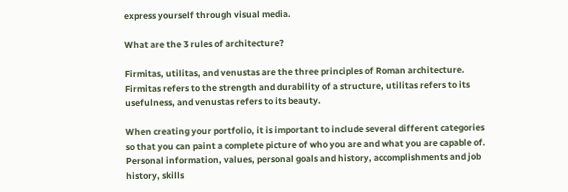express yourself through visual media.

What are the 3 rules of architecture?

Firmitas, utilitas, and venustas are the three principles of Roman architecture. Firmitas refers to the strength and durability of a structure, utilitas refers to its usefulness, and venustas refers to its beauty.

When creating your portfolio, it is important to include several different categories so that you can paint a complete picture of who you are and what you are capable of. Personal information, values, personal goals and history, accomplishments and job history, skills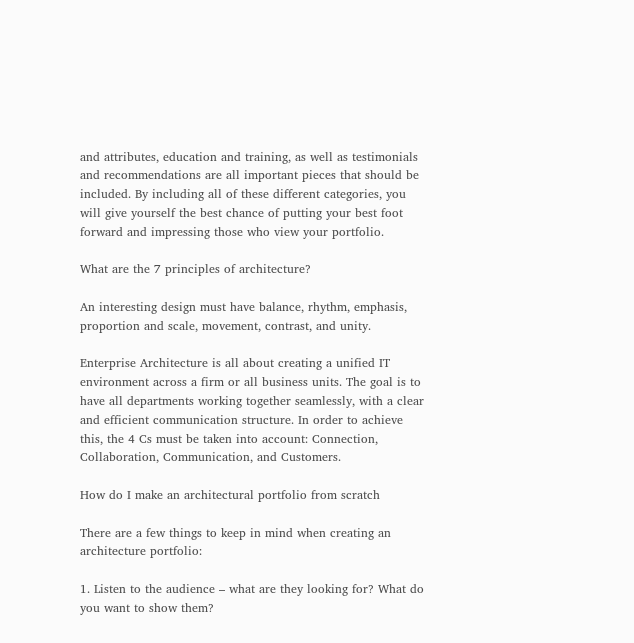and attributes, education and training, as well as testimonials and recommendations are all important pieces that should be included. By including all of these different categories, you will give yourself the best chance of putting your best foot forward and impressing those who view your portfolio.

What are the 7 principles of architecture?

An interesting design must have balance, rhythm, emphasis, proportion and scale, movement, contrast, and unity.

Enterprise Architecture is all about creating a unified IT environment across a firm or all business units. The goal is to have all departments working together seamlessly, with a clear and efficient communication structure. In order to achieve this, the 4 Cs must be taken into account: Connection, Collaboration, Communication, and Customers.

How do I make an architectural portfolio from scratch

There are a few things to keep in mind when creating an architecture portfolio:

1. Listen to the audience – what are they looking for? What do you want to show them?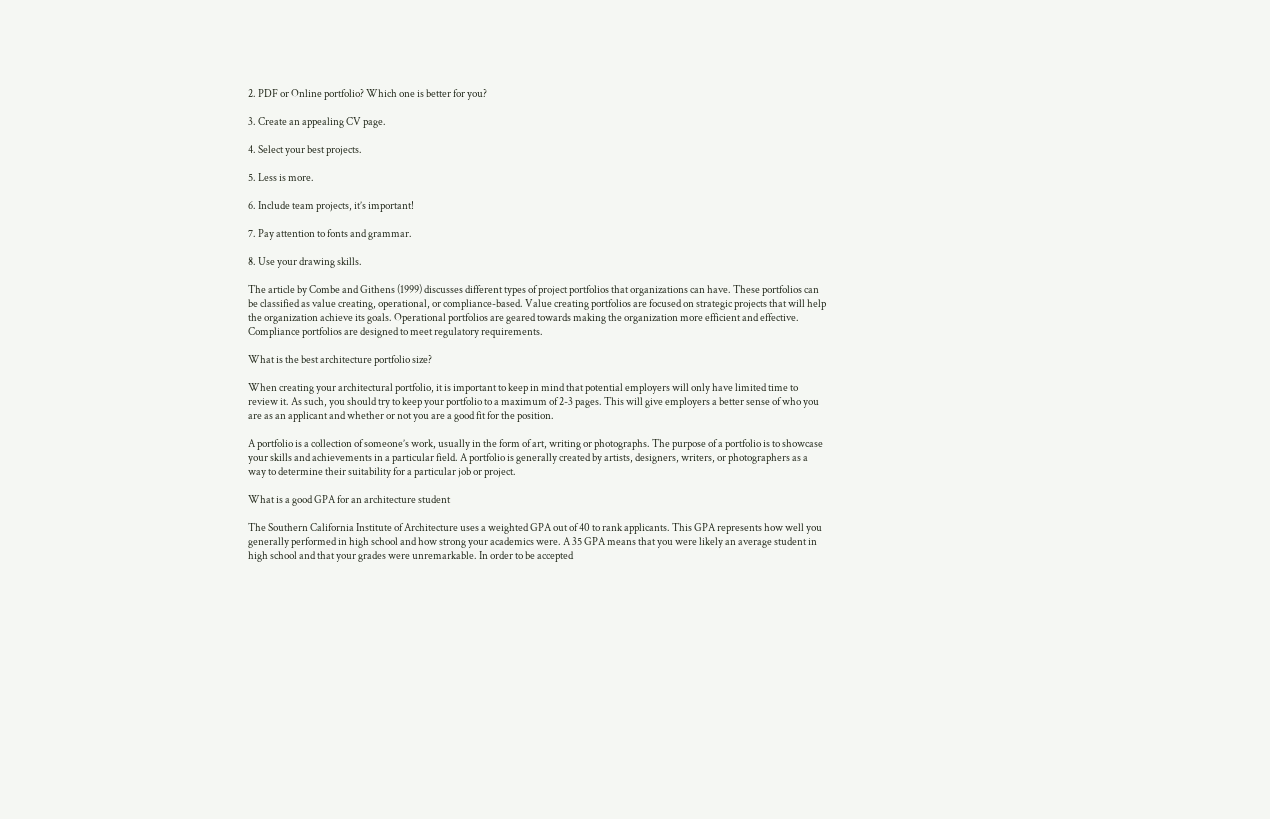2. PDF or Online portfolio? Which one is better for you?

3. Create an appealing CV page.

4. Select your best projects.

5. Less is more.

6. Include team projects, it’s important!

7. Pay attention to fonts and grammar.

8. Use your drawing skills.

The article by Combe and Githens (1999) discusses different types of project portfolios that organizations can have. These portfolios can be classified as value creating, operational, or compliance-based. Value creating portfolios are focused on strategic projects that will help the organization achieve its goals. Operational portfolios are geared towards making the organization more efficient and effective. Compliance portfolios are designed to meet regulatory requirements.

What is the best architecture portfolio size?

When creating your architectural portfolio, it is important to keep in mind that potential employers will only have limited time to review it. As such, you should try to keep your portfolio to a maximum of 2-3 pages. This will give employers a better sense of who you are as an applicant and whether or not you are a good fit for the position.

A portfolio is a collection of someone’s work, usually in the form of art, writing or photographs. The purpose of a portfolio is to showcase your skills and achievements in a particular field. A portfolio is generally created by artists, designers, writers, or photographers as a way to determine their suitability for a particular job or project.

What is a good GPA for an architecture student

The Southern California Institute of Architecture uses a weighted GPA out of 40 to rank applicants. This GPA represents how well you generally performed in high school and how strong your academics were. A 35 GPA means that you were likely an average student in high school and that your grades were unremarkable. In order to be accepted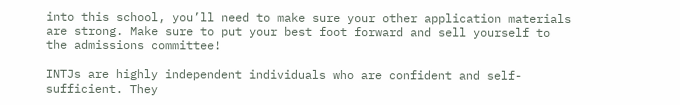into this school, you’ll need to make sure your other application materials are strong. Make sure to put your best foot forward and sell yourself to the admissions committee!

INTJs are highly independent individuals who are confident and self-sufficient. They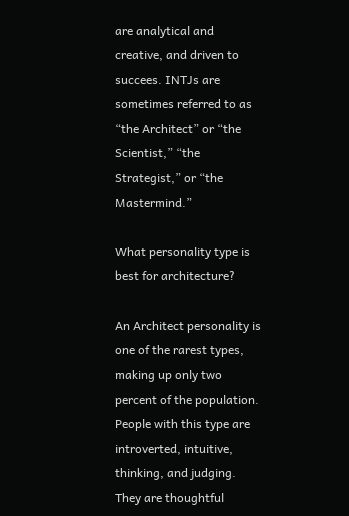are analytical and creative, and driven to succees. INTJs are sometimes referred to as “the Architect” or “the Scientist,” “the Strategist,” or “the Mastermind.”

What personality type is best for architecture?

An Architect personality is one of the rarest types, making up only two percent of the population. People with this type are introverted, intuitive, thinking, and judging. They are thoughtful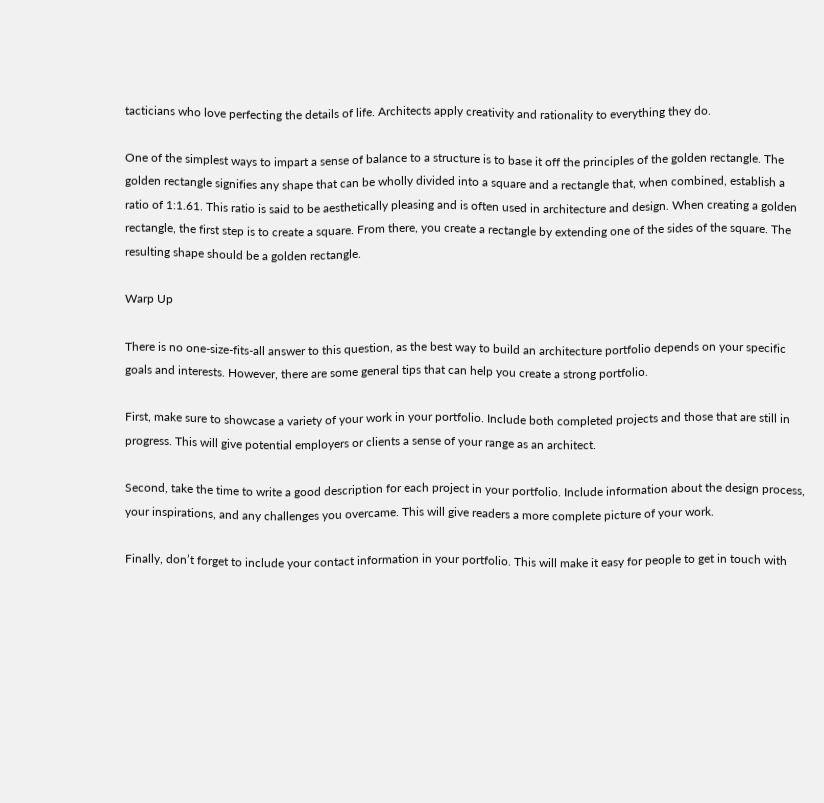tacticians who love perfecting the details of life. Architects apply creativity and rationality to everything they do.

One of the simplest ways to impart a sense of balance to a structure is to base it off the principles of the golden rectangle. The golden rectangle signifies any shape that can be wholly divided into a square and a rectangle that, when combined, establish a ratio of 1:1.61. This ratio is said to be aesthetically pleasing and is often used in architecture and design. When creating a golden rectangle, the first step is to create a square. From there, you create a rectangle by extending one of the sides of the square. The resulting shape should be a golden rectangle.

Warp Up

There is no one-size-fits-all answer to this question, as the best way to build an architecture portfolio depends on your specific goals and interests. However, there are some general tips that can help you create a strong portfolio.

First, make sure to showcase a variety of your work in your portfolio. Include both completed projects and those that are still in progress. This will give potential employers or clients a sense of your range as an architect.

Second, take the time to write a good description for each project in your portfolio. Include information about the design process, your inspirations, and any challenges you overcame. This will give readers a more complete picture of your work.

Finally, don’t forget to include your contact information in your portfolio. This will make it easy for people to get in touch with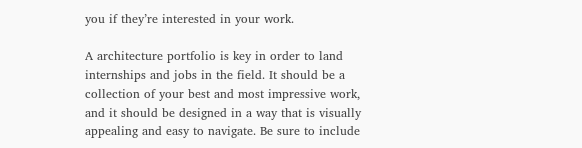you if they’re interested in your work.

A architecture portfolio is key in order to land internships and jobs in the field. It should be a collection of your best and most impressive work, and it should be designed in a way that is visually appealing and easy to navigate. Be sure to include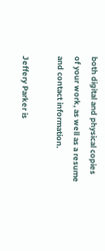both digital and physical copies of your work, as well as a resume and contact information.

Jeffery Parker is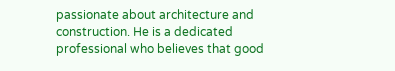passionate about architecture and construction. He is a dedicated professional who believes that good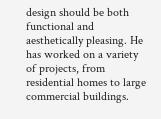design should be both functional and aesthetically pleasing. He has worked on a variety of projects, from residential homes to large commercial buildings.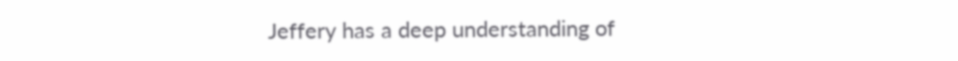Jeffery has a deep understanding of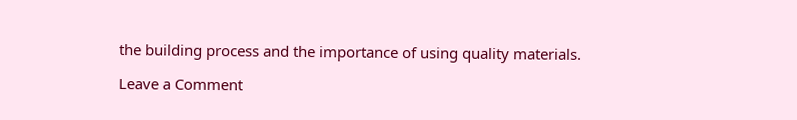the building process and the importance of using quality materials.

Leave a Comment